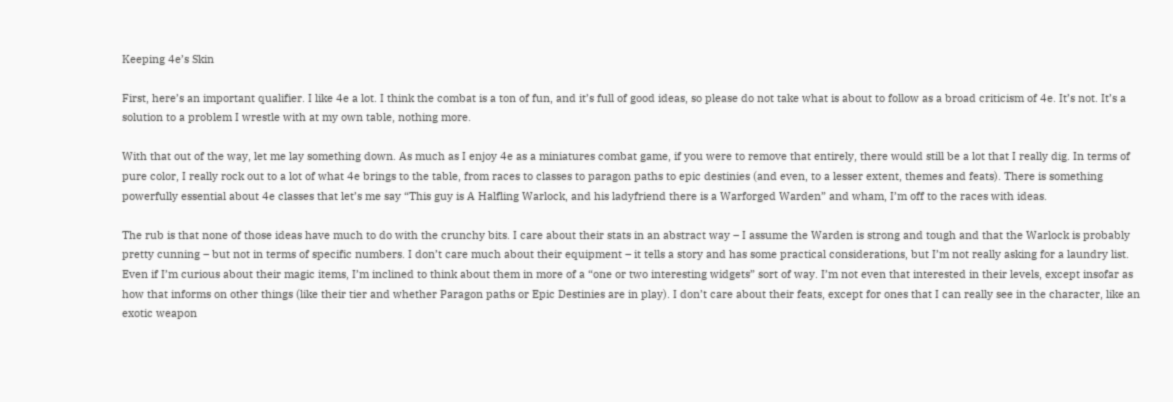Keeping 4e’s Skin

First, here’s an important qualifier. I like 4e a lot. I think the combat is a ton of fun, and it’s full of good ideas, so please do not take what is about to follow as a broad criticism of 4e. It’s not. It’s a solution to a problem I wrestle with at my own table, nothing more.

With that out of the way, let me lay something down. As much as I enjoy 4e as a miniatures combat game, if you were to remove that entirely, there would still be a lot that I really dig. In terms of pure color, I really rock out to a lot of what 4e brings to the table, from races to classes to paragon paths to epic destinies (and even, to a lesser extent, themes and feats). There is something powerfully essential about 4e classes that let’s me say “This guy is A Halfling Warlock, and his ladyfriend there is a Warforged Warden” and wham, I’m off to the races with ideas.

The rub is that none of those ideas have much to do with the crunchy bits. I care about their stats in an abstract way – I assume the Warden is strong and tough and that the Warlock is probably pretty cunning – but not in terms of specific numbers. I don’t care much about their equipment – it tells a story and has some practical considerations, but I’m not really asking for a laundry list. Even if I’m curious about their magic items, I’m inclined to think about them in more of a “one or two interesting widgets” sort of way. I’m not even that interested in their levels, except insofar as how that informs on other things (like their tier and whether Paragon paths or Epic Destinies are in play). I don’t care about their feats, except for ones that I can really see in the character, like an exotic weapon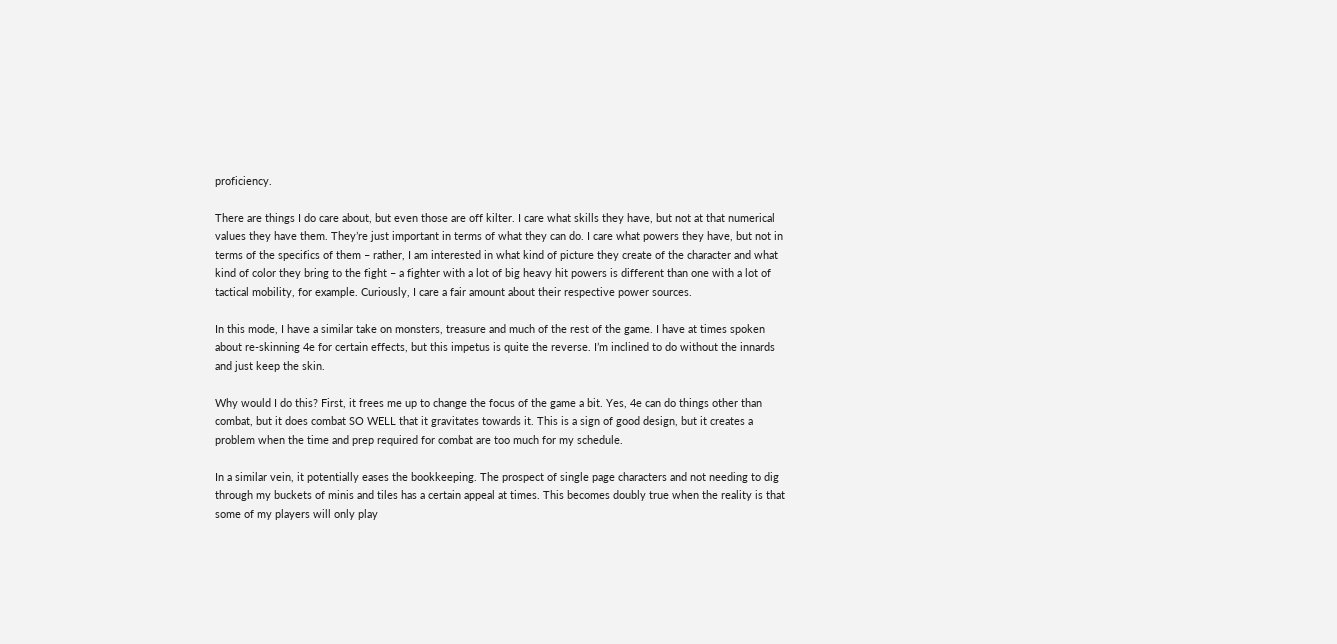proficiency.

There are things I do care about, but even those are off kilter. I care what skills they have, but not at that numerical values they have them. They’re just important in terms of what they can do. I care what powers they have, but not in terms of the specifics of them – rather, I am interested in what kind of picture they create of the character and what kind of color they bring to the fight – a fighter with a lot of big heavy hit powers is different than one with a lot of tactical mobility, for example. Curiously, I care a fair amount about their respective power sources.

In this mode, I have a similar take on monsters, treasure and much of the rest of the game. I have at times spoken about re-skinning 4e for certain effects, but this impetus is quite the reverse. I’m inclined to do without the innards and just keep the skin.

Why would I do this? First, it frees me up to change the focus of the game a bit. Yes, 4e can do things other than combat, but it does combat SO WELL that it gravitates towards it. This is a sign of good design, but it creates a problem when the time and prep required for combat are too much for my schedule.

In a similar vein, it potentially eases the bookkeeping. The prospect of single page characters and not needing to dig through my buckets of minis and tiles has a certain appeal at times. This becomes doubly true when the reality is that some of my players will only play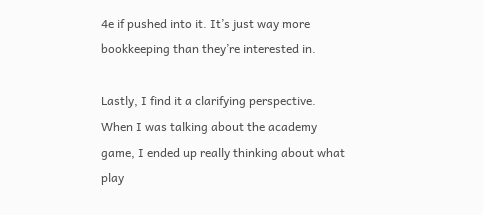4e if pushed into it. It’s just way more bookkeeping than they’re interested in.

Lastly, I find it a clarifying perspective. When I was talking about the academy game, I ended up really thinking about what play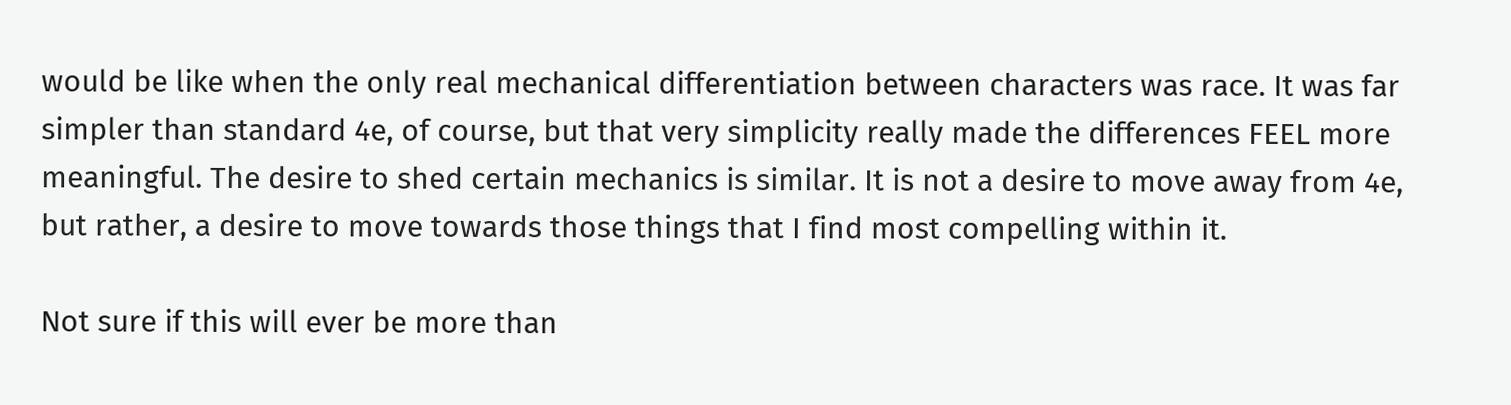would be like when the only real mechanical differentiation between characters was race. It was far simpler than standard 4e, of course, but that very simplicity really made the differences FEEL more meaningful. The desire to shed certain mechanics is similar. It is not a desire to move away from 4e, but rather, a desire to move towards those things that I find most compelling within it.

Not sure if this will ever be more than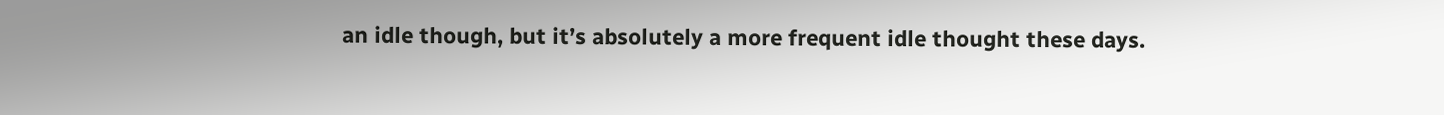an idle though, but it’s absolutely a more frequent idle thought these days.